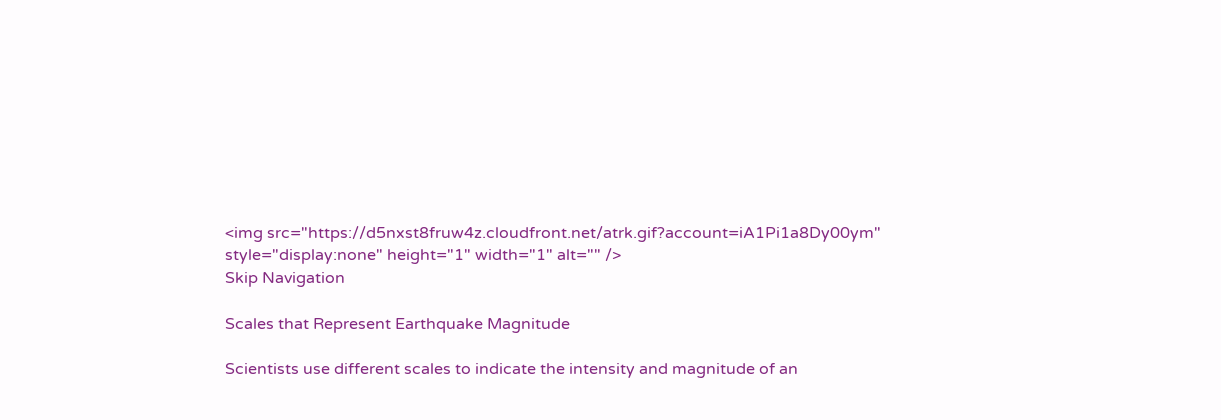<img src="https://d5nxst8fruw4z.cloudfront.net/atrk.gif?account=iA1Pi1a8Dy00ym" style="display:none" height="1" width="1" alt="" />
Skip Navigation

Scales that Represent Earthquake Magnitude

Scientists use different scales to indicate the intensity and magnitude of an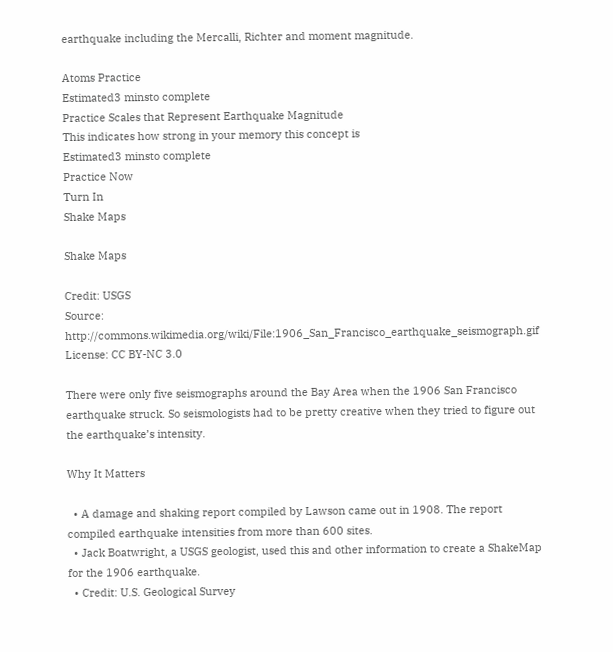earthquake including the Mercalli, Richter and moment magnitude.

Atoms Practice
Estimated3 minsto complete
Practice Scales that Represent Earthquake Magnitude
This indicates how strong in your memory this concept is
Estimated3 minsto complete
Practice Now
Turn In
Shake Maps

Shake Maps

Credit: USGS
Source: http://commons.wikimedia.org/wiki/File:1906_San_Francisco_earthquake_seismograph.gif
License: CC BY-NC 3.0

There were only five seismographs around the Bay Area when the 1906 San Francisco earthquake struck. So seismologists had to be pretty creative when they tried to figure out the earthquake’s intensity.

Why It Matters

  • A damage and shaking report compiled by Lawson came out in 1908. The report compiled earthquake intensities from more than 600 sites.
  • Jack Boatwright, a USGS geologist, used this and other information to create a ShakeMap for the 1906 earthquake.
  • Credit: U.S. Geological Survey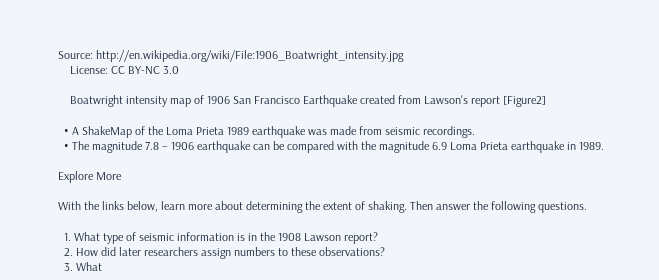Source: http://en.wikipedia.org/wiki/File:1906_Boatwright_intensity.jpg
    License: CC BY-NC 3.0

    Boatwright intensity map of 1906 San Francisco Earthquake created from Lawson's report [Figure2]

  • A ShakeMap of the Loma Prieta 1989 earthquake was made from seismic recordings.
  • The magnitude 7.8 – 1906 earthquake can be compared with the magnitude 6.9 Loma Prieta earthquake in 1989.

Explore More

With the links below, learn more about determining the extent of shaking. Then answer the following questions.

  1. What type of seismic information is in the 1908 Lawson report?
  2. How did later researchers assign numbers to these observations?
  3. What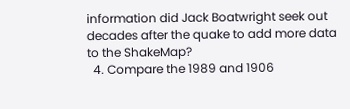information did Jack Boatwright seek out decades after the quake to add more data to the ShakeMap?
  4. Compare the 1989 and 1906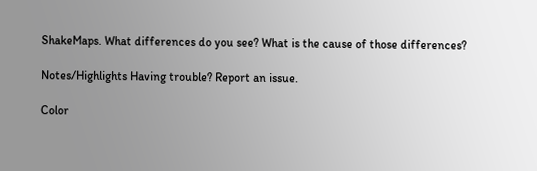ShakeMaps. What differences do you see? What is the cause of those differences?

Notes/Highlights Having trouble? Report an issue.

Color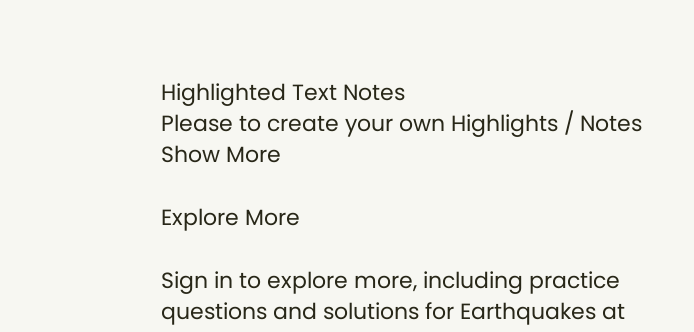Highlighted Text Notes
Please to create your own Highlights / Notes
Show More

Explore More

Sign in to explore more, including practice questions and solutions for Earthquakes at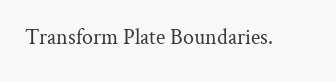Transform Plate Boundaries.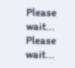Please wait...
Please wait...